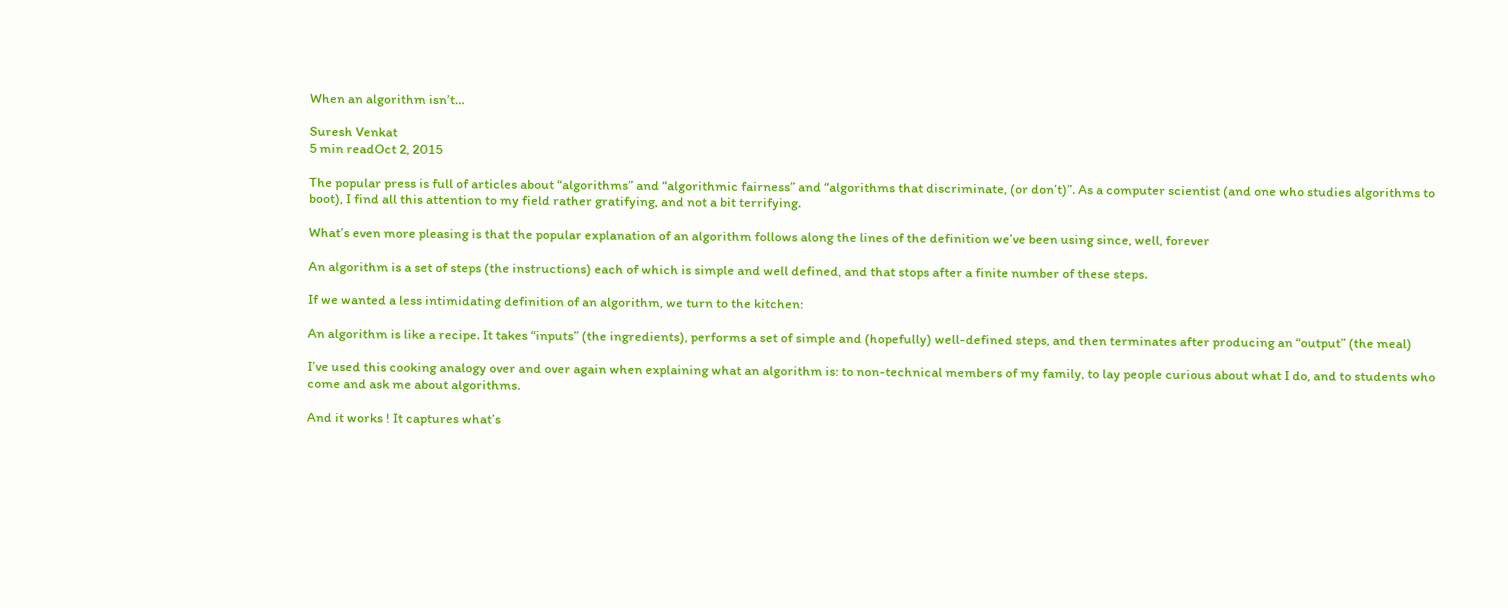When an algorithm isn’t…

Suresh Venkat
5 min readOct 2, 2015

The popular press is full of articles about “algorithms” and “algorithmic fairness” and “algorithms that discriminate, (or don’t)”. As a computer scientist (and one who studies algorithms to boot), I find all this attention to my field rather gratifying, and not a bit terrifying.

What’s even more pleasing is that the popular explanation of an algorithm follows along the lines of the definition we’ve been using since, well, forever

An algorithm is a set of steps (the instructions) each of which is simple and well defined, and that stops after a finite number of these steps.

If we wanted a less intimidating definition of an algorithm, we turn to the kitchen:

An algorithm is like a recipe. It takes “inputs” (the ingredients), performs a set of simple and (hopefully) well-defined steps, and then terminates after producing an “output” (the meal)

I’ve used this cooking analogy over and over again when explaining what an algorithm is: to non-technical members of my family, to lay people curious about what I do, and to students who come and ask me about algorithms.

And it works ! It captures what’s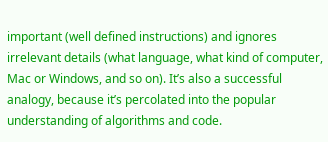important (well defined instructions) and ignores irrelevant details (what language, what kind of computer, Mac or Windows, and so on). It’s also a successful analogy, because it’s percolated into the popular understanding of algorithms and code.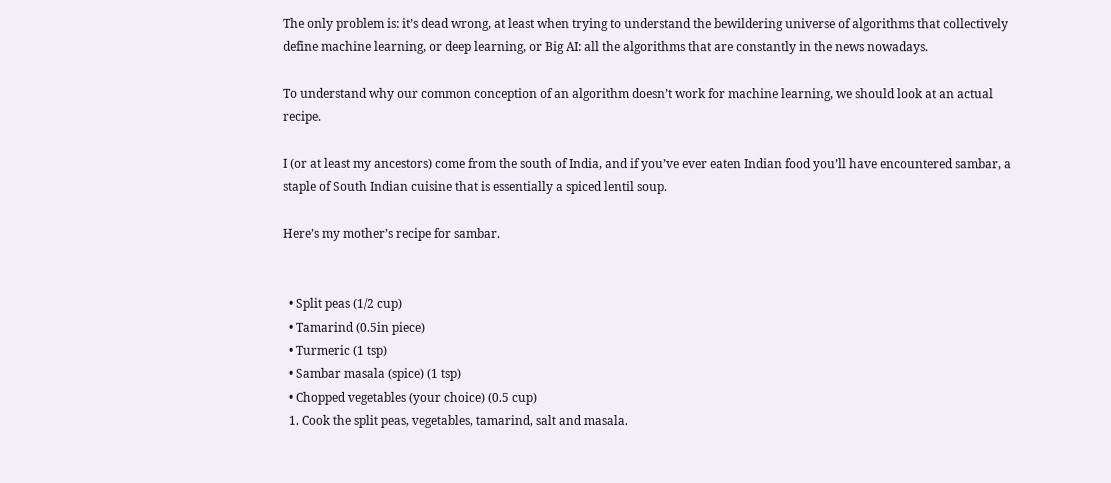The only problem is: it’s dead wrong, at least when trying to understand the bewildering universe of algorithms that collectively define machine learning, or deep learning, or Big AI: all the algorithms that are constantly in the news nowadays.

To understand why our common conception of an algorithm doesn’t work for machine learning, we should look at an actual recipe.

I (or at least my ancestors) come from the south of India, and if you’ve ever eaten Indian food you’ll have encountered sambar, a staple of South Indian cuisine that is essentially a spiced lentil soup.

Here’s my mother’s recipe for sambar.


  • Split peas (1/2 cup)
  • Tamarind (0.5in piece)
  • Turmeric (1 tsp)
  • Sambar masala (spice) (1 tsp)
  • Chopped vegetables (your choice) (0.5 cup)
  1. Cook the split peas, vegetables, tamarind, salt and masala.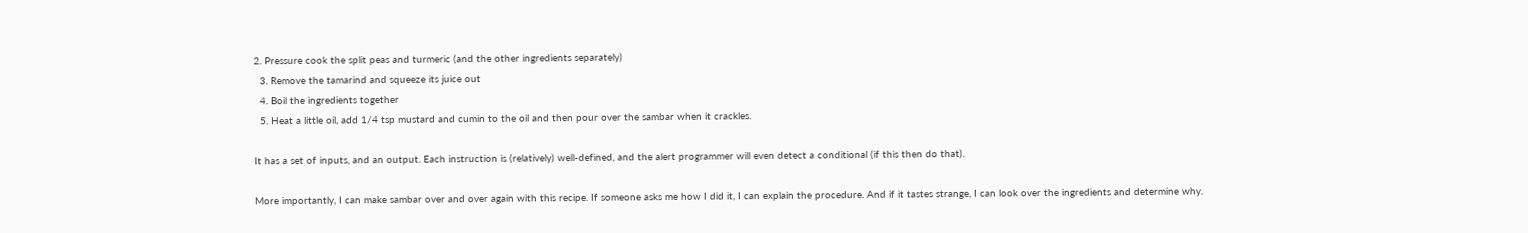2. Pressure cook the split peas and turmeric (and the other ingredients separately)
  3. Remove the tamarind and squeeze its juice out
  4. Boil the ingredients together
  5. Heat a little oil, add 1/4 tsp mustard and cumin to the oil and then pour over the sambar when it crackles.

It has a set of inputs, and an output. Each instruction is (relatively) well-defined, and the alert programmer will even detect a conditional (if this then do that).

More importantly, I can make sambar over and over again with this recipe. If someone asks me how I did it, I can explain the procedure. And if it tastes strange, I can look over the ingredients and determine why.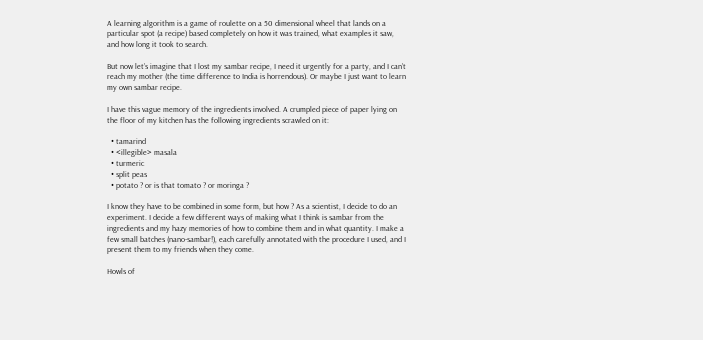A learning algorithm is a game of roulette on a 50 dimensional wheel that lands on a particular spot (a recipe) based completely on how it was trained, what examples it saw, and how long it took to search.

But now let’s imagine that I lost my sambar recipe, I need it urgently for a party, and I can’t reach my mother (the time difference to India is horrendous). Or maybe I just want to learn my own sambar recipe.

I have this vague memory of the ingredients involved. A crumpled piece of paper lying on the floor of my kitchen has the following ingredients scrawled on it:

  • tamarind
  • <illegible> masala
  • turmeric
  • split peas
  • potato ? or is that tomato ? or moringa ?

I know they have to be combined in some form, but how ? As a scientist, I decide to do an experiment. I decide a few different ways of making what I think is sambar from the ingredients and my hazy memories of how to combine them and in what quantity. I make a few small batches (nano-sambar!), each carefully annotated with the procedure I used, and I present them to my friends when they come.

Howls of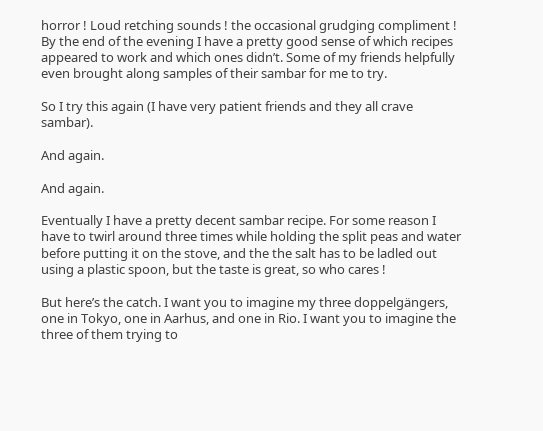horror ! Loud retching sounds ! the occasional grudging compliment ! By the end of the evening I have a pretty good sense of which recipes appeared to work and which ones didn’t. Some of my friends helpfully even brought along samples of their sambar for me to try.

So I try this again (I have very patient friends and they all crave sambar).

And again.

And again.

Eventually I have a pretty decent sambar recipe. For some reason I have to twirl around three times while holding the split peas and water before putting it on the stove, and the the salt has to be ladled out using a plastic spoon, but the taste is great, so who cares !

But here’s the catch. I want you to imagine my three doppelgängers, one in Tokyo, one in Aarhus, and one in Rio. I want you to imagine the three of them trying to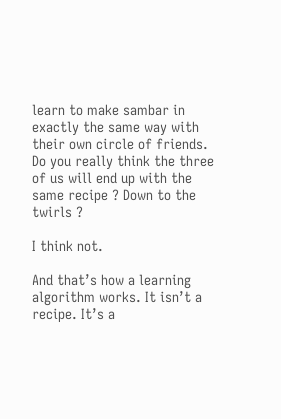learn to make sambar in exactly the same way with their own circle of friends. Do you really think the three of us will end up with the same recipe ? Down to the twirls ?

I think not.

And that’s how a learning algorithm works. It isn’t a recipe. It’s a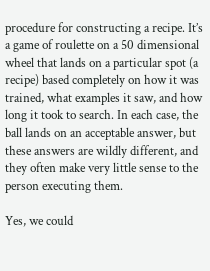procedure for constructing a recipe. It’s a game of roulette on a 50 dimensional wheel that lands on a particular spot (a recipe) based completely on how it was trained, what examples it saw, and how long it took to search. In each case, the ball lands on an acceptable answer, but these answers are wildly different, and they often make very little sense to the person executing them.

Yes, we could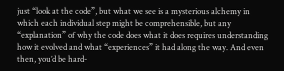just “look at the code”, but what we see is a mysterious alchemy in which each individual step might be comprehensible, but any “explanation” of why the code does what it does requires understanding how it evolved and what “experiences” it had along the way. And even then, you’d be hard-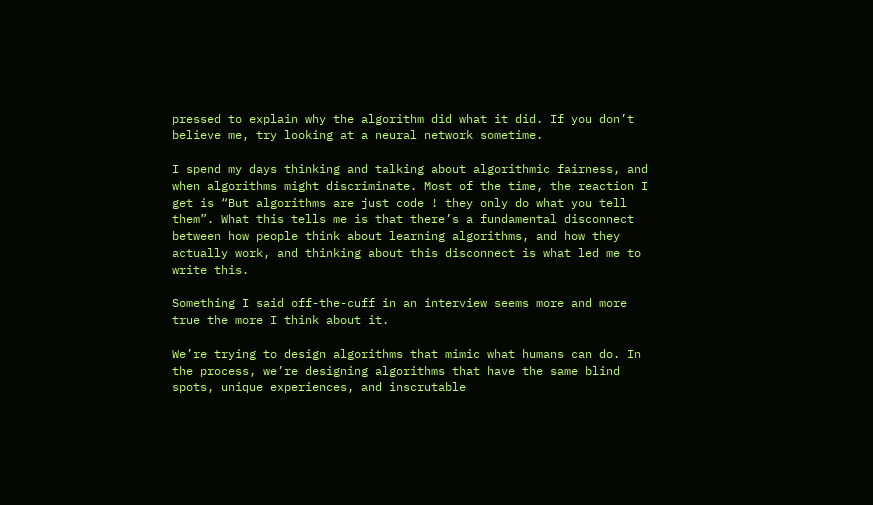pressed to explain why the algorithm did what it did. If you don’t believe me, try looking at a neural network sometime.

I spend my days thinking and talking about algorithmic fairness, and when algorithms might discriminate. Most of the time, the reaction I get is “But algorithms are just code ! they only do what you tell them”. What this tells me is that there’s a fundamental disconnect between how people think about learning algorithms, and how they actually work, and thinking about this disconnect is what led me to write this.

Something I said off-the-cuff in an interview seems more and more true the more I think about it.

We’re trying to design algorithms that mimic what humans can do. In the process, we’re designing algorithms that have the same blind spots, unique experiences, and inscrutable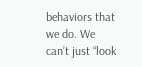behaviors that we do. We can’t just “look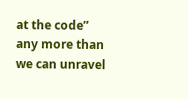at the code” any more than we can unravel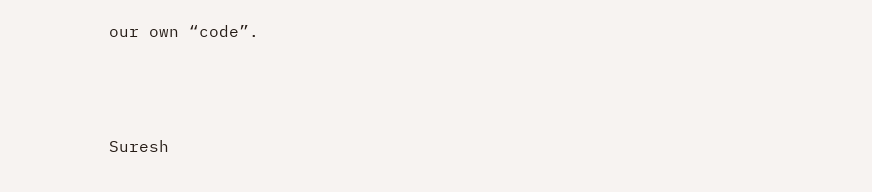our own “code”.



Suresh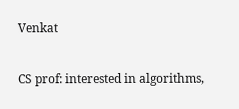Venkat

CS prof: interested in algorithms,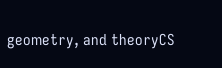geometry, and theoryCS